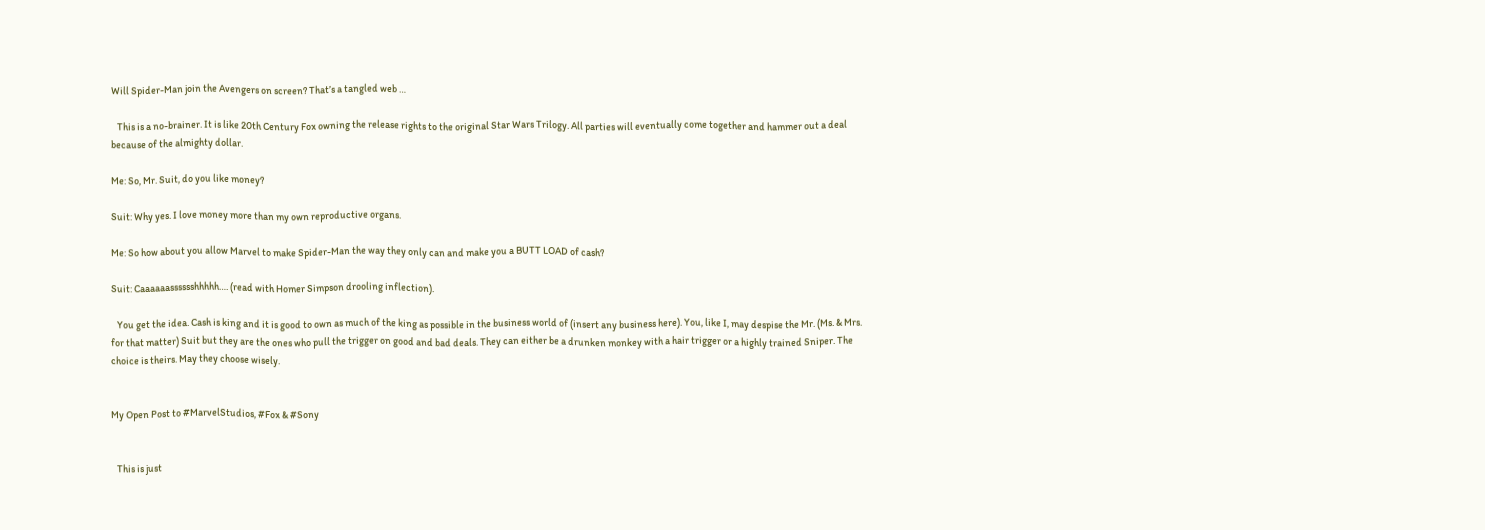Will Spider-Man join the Avengers on screen? That’s a tangled web …

   This is a no-brainer. It is like 20th Century Fox owning the release rights to the original Star Wars Trilogy. All parties will eventually come together and hammer out a deal because of the almighty dollar.

Me: So, Mr. Suit, do you like money?

Suit: Why yes. I love money more than my own reproductive organs.

Me: So how about you allow Marvel to make Spider-Man the way they only can and make you a BUTT LOAD of cash?

Suit: Caaaaaasssssshhhhh…. (read with Homer Simpson drooling inflection).

   You get the idea. Cash is king and it is good to own as much of the king as possible in the business world of (insert any business here). You, like I, may despise the Mr. (Ms. & Mrs. for that matter) Suit but they are the ones who pull the trigger on good and bad deals. They can either be a drunken monkey with a hair trigger or a highly trained Sniper. The choice is theirs. May they choose wisely.


My Open Post to #MarvelStudios, #Fox & #Sony


   This is just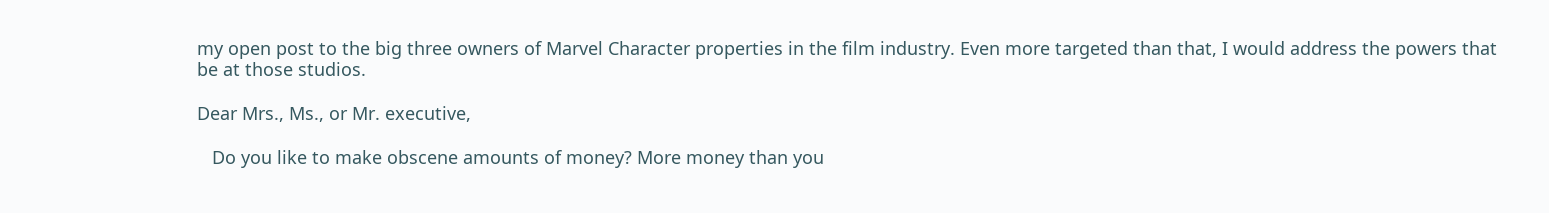my open post to the big three owners of Marvel Character properties in the film industry. Even more targeted than that, I would address the powers that be at those studios.

Dear Mrs., Ms., or Mr. executive,

   Do you like to make obscene amounts of money? More money than you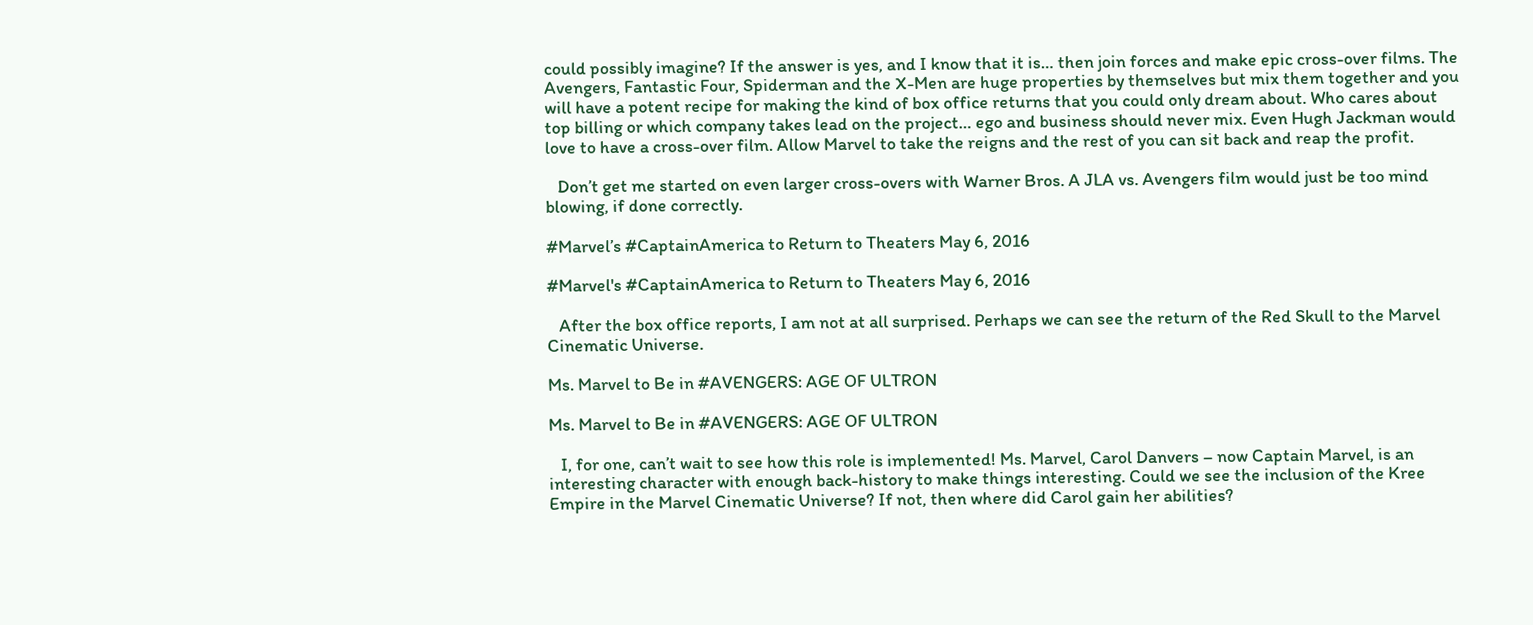could possibly imagine? If the answer is yes, and I know that it is… then join forces and make epic cross-over films. The Avengers, Fantastic Four, Spiderman and the X-Men are huge properties by themselves but mix them together and you will have a potent recipe for making the kind of box office returns that you could only dream about. Who cares about top billing or which company takes lead on the project… ego and business should never mix. Even Hugh Jackman would love to have a cross-over film. Allow Marvel to take the reigns and the rest of you can sit back and reap the profit.

   Don’t get me started on even larger cross-overs with Warner Bros. A JLA vs. Avengers film would just be too mind blowing, if done correctly.

#Marvel’s #CaptainAmerica to Return to Theaters May 6, 2016

#Marvel's #CaptainAmerica to Return to Theaters May 6, 2016

   After the box office reports, I am not at all surprised. Perhaps we can see the return of the Red Skull to the Marvel Cinematic Universe.

Ms. Marvel to Be in #AVENGERS: AGE OF ULTRON

Ms. Marvel to Be in #AVENGERS: AGE OF ULTRON

   I, for one, can’t wait to see how this role is implemented! Ms. Marvel, Carol Danvers – now Captain Marvel, is an interesting character with enough back-history to make things interesting. Could we see the inclusion of the Kree Empire in the Marvel Cinematic Universe? If not, then where did Carol gain her abilities?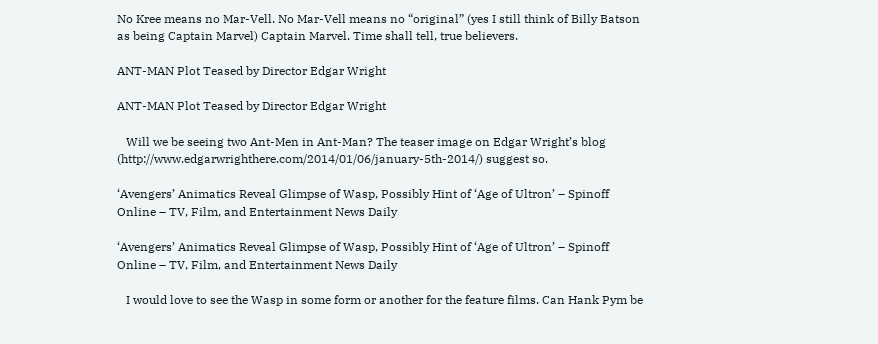No Kree means no Mar-Vell. No Mar-Vell means no “original” (yes I still think of Billy Batson as being Captain Marvel) Captain Marvel. Time shall tell, true believers.

ANT-MAN Plot Teased by Director Edgar Wright

ANT-MAN Plot Teased by Director Edgar Wright

   Will we be seeing two Ant-Men in Ant-Man? The teaser image on Edgar Wright’s blog (http://www.edgarwrighthere.com/2014/01/06/january-5th-2014/) suggest so.

‘Avengers’ Animatics Reveal Glimpse of Wasp, Possibly Hint of ‘Age of Ultron’ – Spinoff Online – TV, Film, and Entertainment News Daily

‘Avengers’ Animatics Reveal Glimpse of Wasp, Possibly Hint of ‘Age of Ultron’ – Spinoff Online – TV, Film, and Entertainment News Daily

   I would love to see the Wasp in some form or another for the feature films. Can Hank Pym be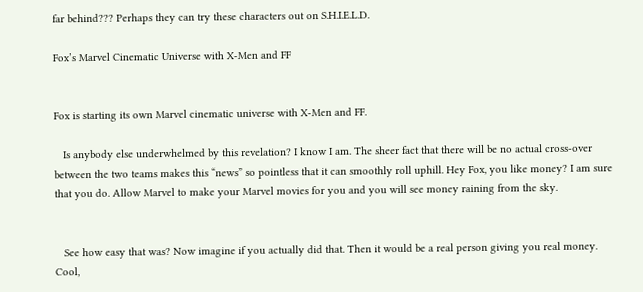far behind??? Perhaps they can try these characters out on S.H.I.E.L.D.

Fox’s Marvel Cinematic Universe with X-Men and FF


Fox is starting its own Marvel cinematic universe with X-Men and FF.

   Is anybody else underwhelmed by this revelation? I know I am. The sheer fact that there will be no actual cross-over between the two teams makes this “news” so pointless that it can smoothly roll uphill. Hey Fox, you like money? I am sure that you do. Allow Marvel to make your Marvel movies for you and you will see money raining from the sky.


   See how easy that was? Now imagine if you actually did that. Then it would be a real person giving you real money. Cool,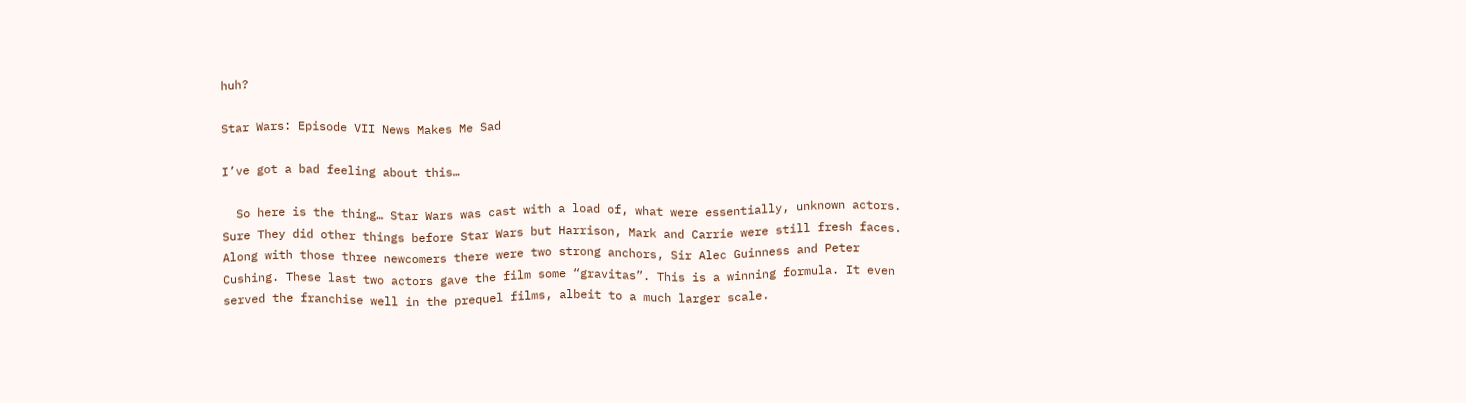huh?

Star Wars: Episode VII News Makes Me Sad

I’ve got a bad feeling about this…

  So here is the thing… Star Wars was cast with a load of, what were essentially, unknown actors. Sure They did other things before Star Wars but Harrison, Mark and Carrie were still fresh faces. Along with those three newcomers there were two strong anchors, Sir Alec Guinness and Peter Cushing. These last two actors gave the film some “gravitas”. This is a winning formula. It even served the franchise well in the prequel films, albeit to a much larger scale.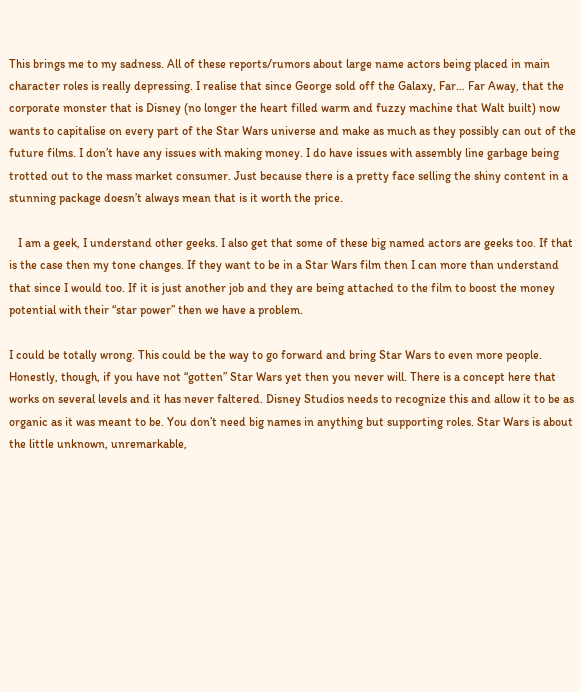This brings me to my sadness. All of these reports/rumors about large name actors being placed in main character roles is really depressing. I realise that since George sold off the Galaxy, Far… Far Away, that the corporate monster that is Disney (no longer the heart filled warm and fuzzy machine that Walt built) now wants to capitalise on every part of the Star Wars universe and make as much as they possibly can out of the future films. I don’t have any issues with making money. I do have issues with assembly line garbage being trotted out to the mass market consumer. Just because there is a pretty face selling the shiny content in a stunning package doesn’t always mean that is it worth the price.

   I am a geek, I understand other geeks. I also get that some of these big named actors are geeks too. If that is the case then my tone changes. If they want to be in a Star Wars film then I can more than understand that since I would too. If it is just another job and they are being attached to the film to boost the money potential with their “star power” then we have a problem.

I could be totally wrong. This could be the way to go forward and bring Star Wars to even more people. Honestly, though, if you have not “gotten” Star Wars yet then you never will. There is a concept here that works on several levels and it has never faltered. Disney Studios needs to recognize this and allow it to be as organic as it was meant to be. You don’t need big names in anything but supporting roles. Star Wars is about the little unknown, unremarkable,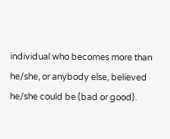individual who becomes more than he/she, or anybody else, believed he/she could be (bad or good).